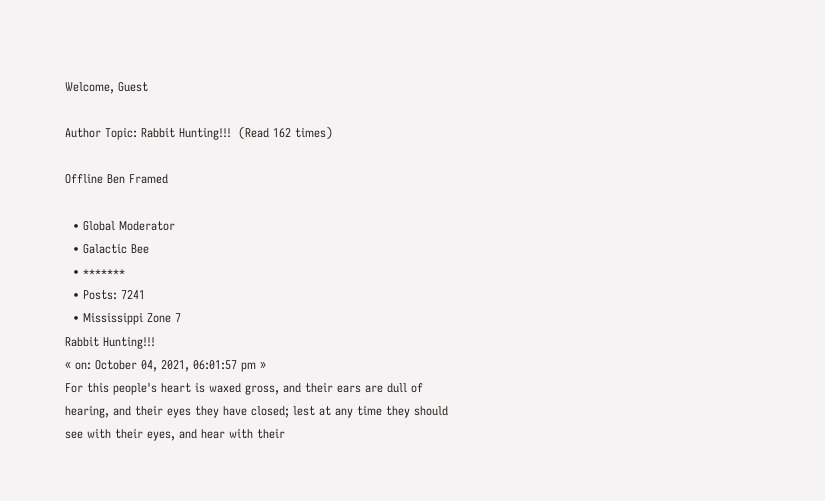Welcome, Guest

Author Topic: Rabbit Hunting!!!  (Read 162 times)

Offline Ben Framed

  • Global Moderator
  • Galactic Bee
  • *******
  • Posts: 7241
  • Mississippi Zone 7
Rabbit Hunting!!!
« on: October 04, 2021, 06:01:57 pm »
For this people's heart is waxed gross, and their ears are dull of hearing, and their eyes they have closed; lest at any time they should see with their eyes, and hear with their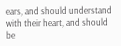ears, and should understand with their heart, and should be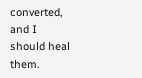converted, and I should heal them.